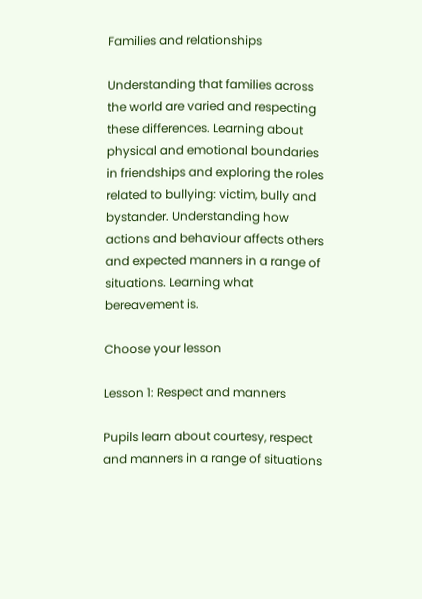Families and relationships

Understanding that families across the world are varied and respecting these differences. Learning about physical and emotional boundaries in friendships and exploring the roles related to bullying: victim, bully and bystander. Understanding how actions and behaviour affects others and expected manners in a range of situations. Learning what bereavement is.

Choose your lesson

Lesson 1: Respect and manners

Pupils learn about courtesy, respect and manners in a range of situations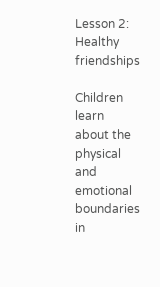Lesson 2: Healthy friendships

Children learn about the physical and emotional boundaries in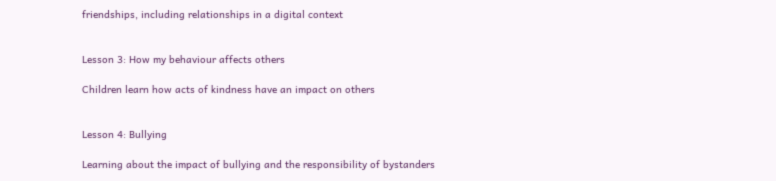friendships, including relationships in a digital context


Lesson 3: How my behaviour affects others

Children learn how acts of kindness have an impact on others


Lesson 4: Bullying

Learning about the impact of bullying and the responsibility of bystanders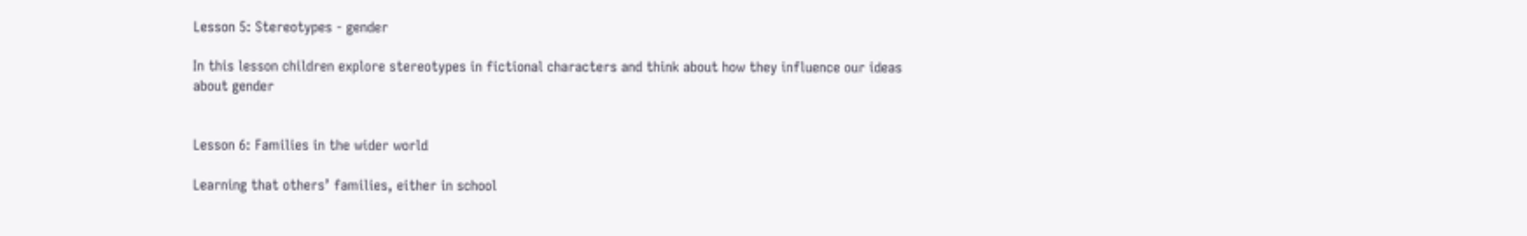Lesson 5: Stereotypes - gender

In this lesson children explore stereotypes in fictional characters and think about how they influence our ideas about gender


Lesson 6: Families in the wider world

Learning that others’ families, either in school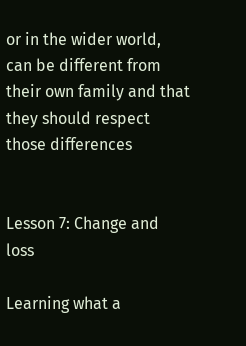or in the wider world, can be different from their own family and that they should respect those differences


Lesson 7: Change and loss

Learning what a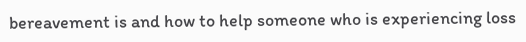bereavement is and how to help someone who is experiencing loss